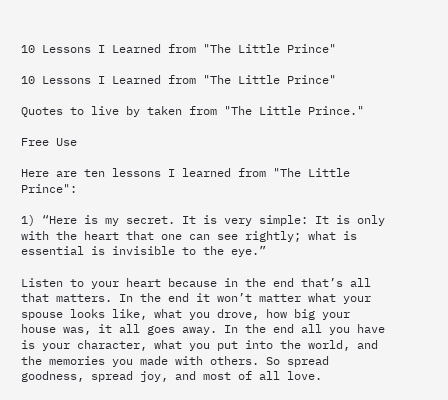10 Lessons I Learned from "The Little Prince"

10 Lessons I Learned from "The Little Prince"

Quotes to live by taken from "The Little Prince."

Free Use

Here are ten lessons I learned from "The Little Prince":

1) “Here is my secret. It is very simple: It is only with the heart that one can see rightly; what is essential is invisible to the eye.”

Listen to your heart because in the end that’s all that matters. In the end it won’t matter what your spouse looks like, what you drove, how big your house was, it all goes away. In the end all you have is your character, what you put into the world, and the memories you made with others. So spread goodness, spread joy, and most of all love.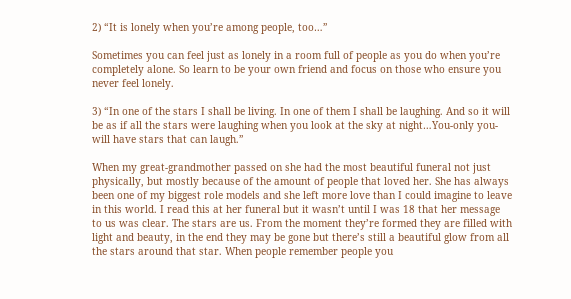2) “It is lonely when you’re among people, too…”

Sometimes you can feel just as lonely in a room full of people as you do when you’re completely alone. So learn to be your own friend and focus on those who ensure you never feel lonely.

3) “In one of the stars I shall be living. In one of them I shall be laughing. And so it will be as if all the stars were laughing when you look at the sky at night…You-only you-will have stars that can laugh.”

When my great-grandmother passed on she had the most beautiful funeral not just physically, but mostly because of the amount of people that loved her. She has always been one of my biggest role models and she left more love than I could imagine to leave in this world. I read this at her funeral but it wasn’t until I was 18 that her message to us was clear. The stars are us. From the moment they’re formed they are filled with light and beauty, in the end they may be gone but there’s still a beautiful glow from all the stars around that star. When people remember people you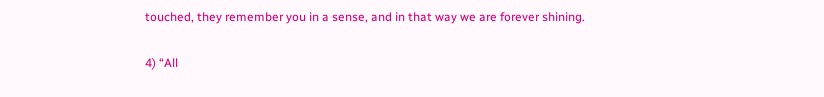touched, they remember you in a sense, and in that way we are forever shining.

4) “All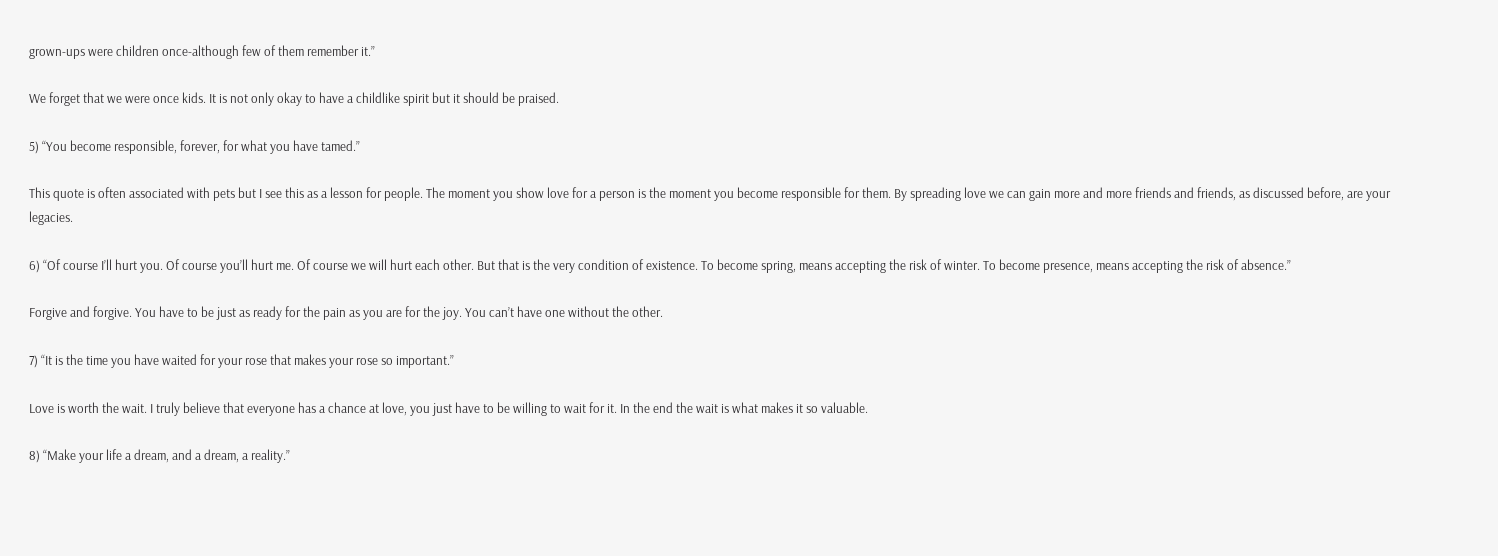grown-ups were children once-although few of them remember it.”

We forget that we were once kids. It is not only okay to have a childlike spirit but it should be praised.

5) “You become responsible, forever, for what you have tamed.”

This quote is often associated with pets but I see this as a lesson for people. The moment you show love for a person is the moment you become responsible for them. By spreading love we can gain more and more friends and friends, as discussed before, are your legacies.

6) “Of course I’ll hurt you. Of course you’ll hurt me. Of course we will hurt each other. But that is the very condition of existence. To become spring, means accepting the risk of winter. To become presence, means accepting the risk of absence.”

Forgive and forgive. You have to be just as ready for the pain as you are for the joy. You can’t have one without the other.

7) “It is the time you have waited for your rose that makes your rose so important.”

Love is worth the wait. I truly believe that everyone has a chance at love, you just have to be willing to wait for it. In the end the wait is what makes it so valuable.

8) “Make your life a dream, and a dream, a reality.”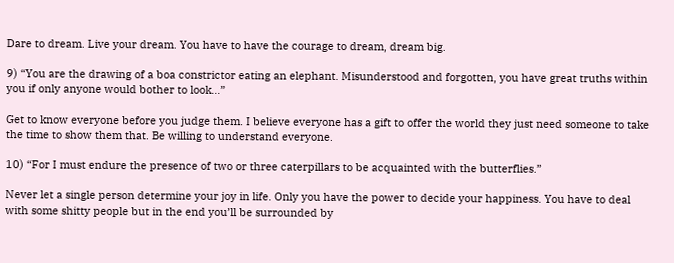Dare to dream. Live your dream. You have to have the courage to dream, dream big.

9) “You are the drawing of a boa constrictor eating an elephant. Misunderstood and forgotten, you have great truths within you if only anyone would bother to look…”

Get to know everyone before you judge them. I believe everyone has a gift to offer the world they just need someone to take the time to show them that. Be willing to understand everyone.

10) “For I must endure the presence of two or three caterpillars to be acquainted with the butterflies.”

Never let a single person determine your joy in life. Only you have the power to decide your happiness. You have to deal with some shitty people but in the end you’ll be surrounded by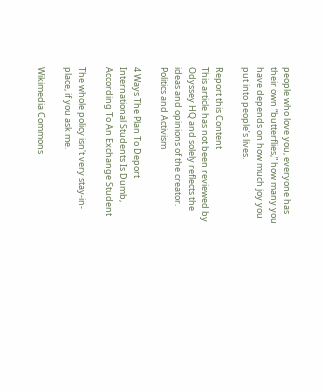people who love you, everyone has their own “butterflies,” how many you have depends on how much joy you put into people’s lives.

Report this Content
This article has not been reviewed by Odyssey HQ and solely reflects the ideas and opinions of the creator.
Politics and Activism

4 Ways The Plan To Deport International Students Is Dumb, According To An Exchange Student

The whole policy isn't very stay-in-place, if you ask me.

Wikimedia Commons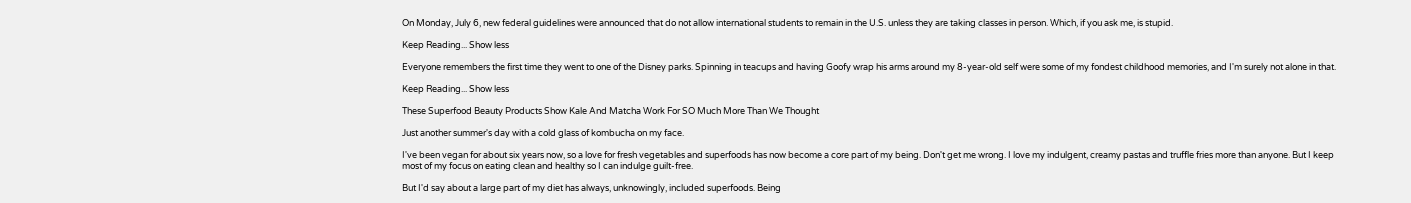On Monday, July 6, new federal guidelines were announced that do not allow international students to remain in the U.S. unless they are taking classes in person. Which, if you ask me, is stupid.

Keep Reading... Show less

Everyone remembers the first time they went to one of the Disney parks. Spinning in teacups and having Goofy wrap his arms around my 8-year-old self were some of my fondest childhood memories, and I'm surely not alone in that.

Keep Reading... Show less

These Superfood Beauty Products Show Kale And Matcha Work For SO Much More Than We Thought

Just another summer's day with a cold glass of kombucha on my face.

I've been vegan for about six years now, so a love for fresh vegetables and superfoods has now become a core part of my being. Don't get me wrong. I love my indulgent, creamy pastas and truffle fries more than anyone. But I keep most of my focus on eating clean and healthy so I can indulge guilt-free.

But I'd say about a large part of my diet has always, unknowingly, included superfoods. Being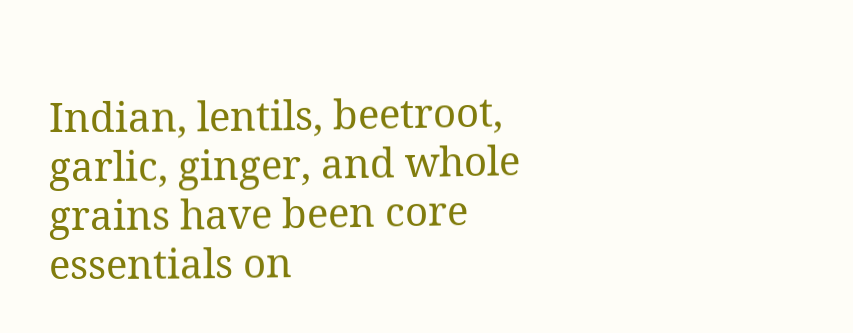Indian, lentils, beetroot, garlic, ginger, and whole grains have been core essentials on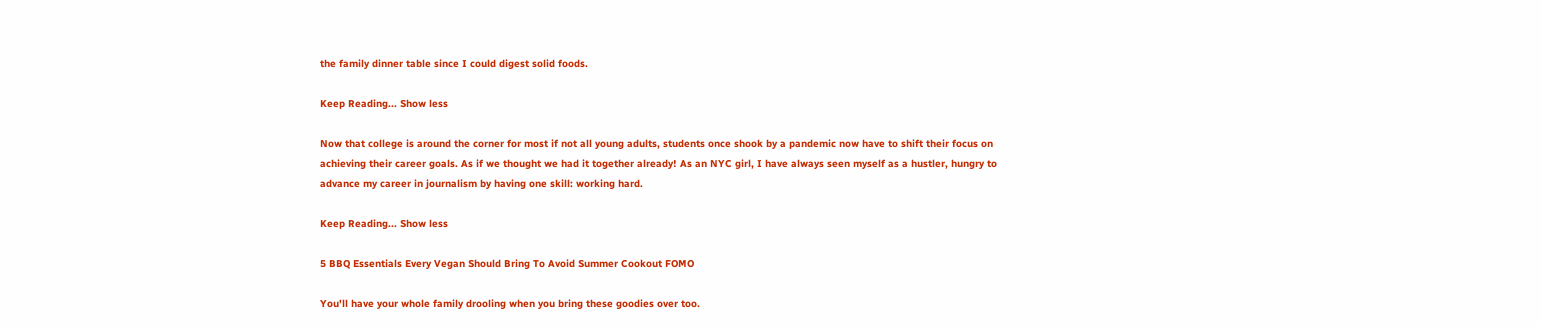the family dinner table since I could digest solid foods.

Keep Reading... Show less

Now that college is around the corner for most if not all young adults, students once shook by a pandemic now have to shift their focus on achieving their career goals. As if we thought we had it together already! As an NYC girl, I have always seen myself as a hustler, hungry to advance my career in journalism by having one skill: working hard.

Keep Reading... Show less

5 BBQ Essentials Every Vegan Should Bring To Avoid Summer Cookout FOMO

You'll have your whole family drooling when you bring these goodies over too.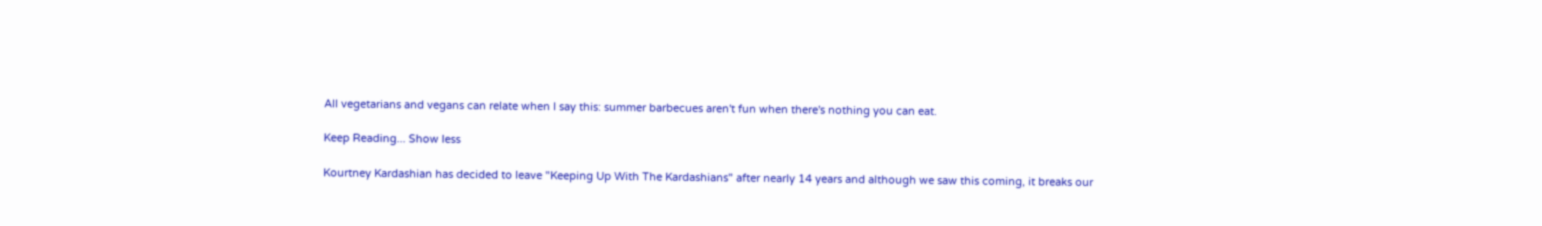All vegetarians and vegans can relate when I say this: summer barbecues aren't fun when there's nothing you can eat.

Keep Reading... Show less

Kourtney Kardashian has decided to leave "Keeping Up With The Kardashians" after nearly 14 years and although we saw this coming, it breaks our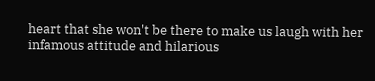heart that she won't be there to make us laugh with her infamous attitude and hilarious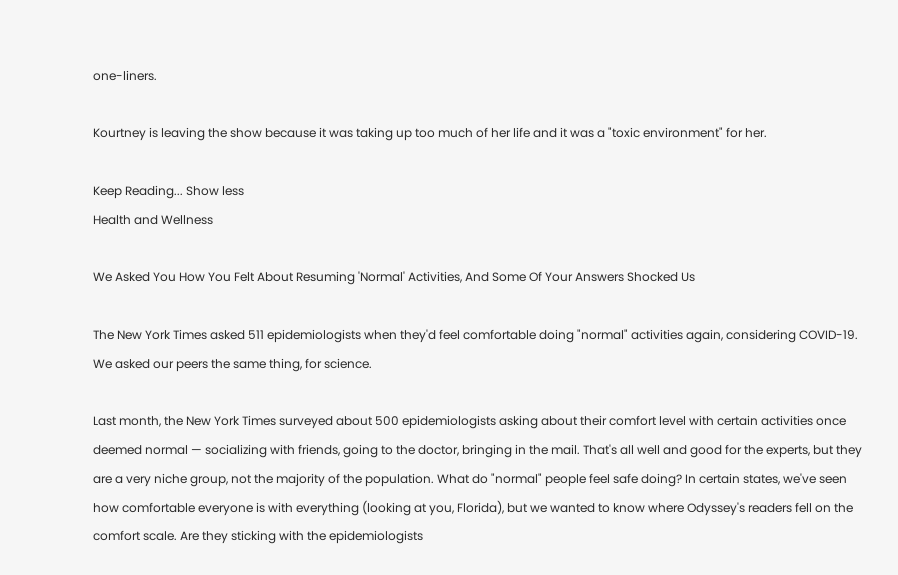one-liners.

Kourtney is leaving the show because it was taking up too much of her life and it was a "toxic environment" for her.

Keep Reading... Show less
Health and Wellness

We Asked You How You Felt About Resuming 'Normal' Activities, And Some Of Your Answers Shocked Us

The New York Times asked 511 epidemiologists when they'd feel comfortable doing "normal" activities again, considering COVID-19. We asked our peers the same thing, for science.

Last month, the New York Times surveyed about 500 epidemiologists asking about their comfort level with certain activities once deemed normal — socializing with friends, going to the doctor, bringing in the mail. That's all well and good for the experts, but they are a very niche group, not the majority of the population. What do "normal" people feel safe doing? In certain states, we've seen how comfortable everyone is with everything (looking at you, Florida), but we wanted to know where Odyssey's readers fell on the comfort scale. Are they sticking with the epidemiologists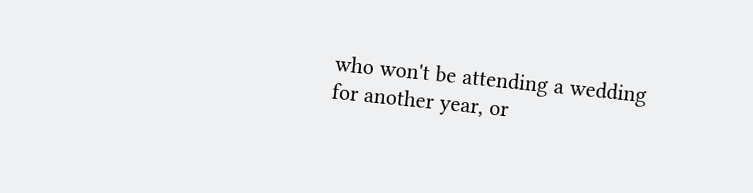who won't be attending a wedding for another year, or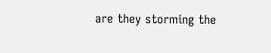are they storming the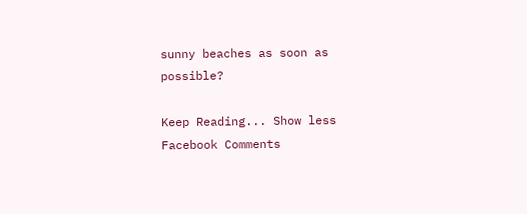sunny beaches as soon as possible?

Keep Reading... Show less
Facebook Comments